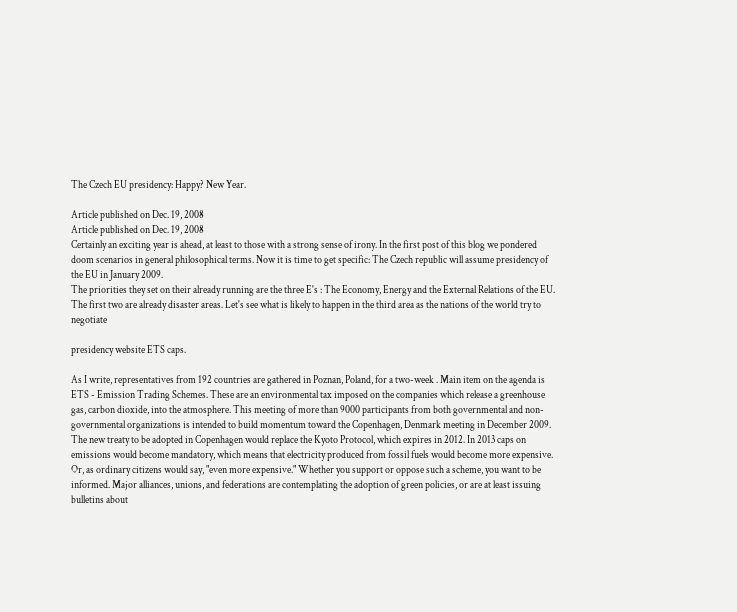The Czech EU presidency: Happy? New Year.

Article published on Dec. 19, 2008
Article published on Dec. 19, 2008
Certainly an exciting year is ahead, at least to those with a strong sense of irony. In the first post of this blog we pondered doom scenarios in general philosophical terms. Now it is time to get specific: The Czech republic will assume presidency of the EU in January 2009.
The priorities they set on their already running are the three E's : The Economy, Energy and the External Relations of the EU. The first two are already disaster areas. Let's see what is likely to happen in the third area as the nations of the world try to negotiate

presidency website ETS caps.

As I write, representatives from 192 countries are gathered in Poznan, Poland, for a two-week . Main item on the agenda is ETS - Emission Trading Schemes. These are an environmental tax imposed on the companies which release a greenhouse gas, carbon dioxide, into the atmosphere. This meeting of more than 9000 participants from both governmental and non-governmental organizations is intended to build momentum toward the Copenhagen, Denmark meeting in December 2009. The new treaty to be adopted in Copenhagen would replace the Kyoto Protocol, which expires in 2012. In 2013 caps on emissions would become mandatory, which means that electricity produced from fossil fuels would become more expensive. Or, as ordinary citizens would say, "even more expensive." Whether you support or oppose such a scheme, you want to be informed. Major alliances, unions, and federations are contemplating the adoption of green policies, or are at least issuing bulletins about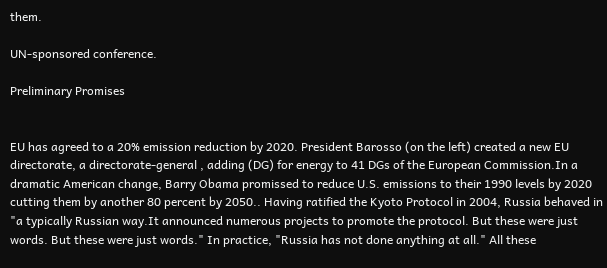them.

UN-sponsored conference.

Preliminary Promises


EU has agreed to a 20% emission reduction by 2020. President Barosso (on the left) created a new EU directorate, a directorate-general , adding (DG) for energy to 41 DGs of the European Commission.In a dramatic American change, Barry Obama promissed to reduce U.S. emissions to their 1990 levels by 2020 cutting them by another 80 percent by 2050.. Having ratified the Kyoto Protocol in 2004, Russia behaved in "a typically Russian way.It announced numerous projects to promote the protocol. But these were just words. But these were just words." In practice, "Russia has not done anything at all." All these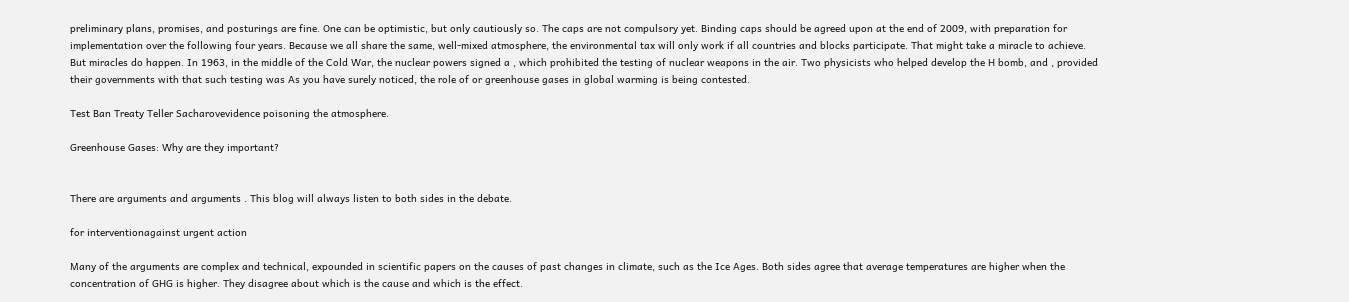preliminary plans, promises, and posturings are fine. One can be optimistic, but only cautiously so. The caps are not compulsory yet. Binding caps should be agreed upon at the end of 2009, with preparation for implementation over the following four years. Because we all share the same, well-mixed atmosphere, the environmental tax will only work if all countries and blocks participate. That might take a miracle to achieve. But miracles do happen. In 1963, in the middle of the Cold War, the nuclear powers signed a , which prohibited the testing of nuclear weapons in the air. Two physicists who helped develop the H bomb, and , provided their governments with that such testing was As you have surely noticed, the role of or greenhouse gases in global warming is being contested.

Test Ban Treaty Teller Sacharovevidence poisoning the atmosphere.

Greenhouse Gases: Why are they important?


There are arguments and arguments . This blog will always listen to both sides in the debate.

for interventionagainst urgent action

Many of the arguments are complex and technical, expounded in scientific papers on the causes of past changes in climate, such as the Ice Ages. Both sides agree that average temperatures are higher when the concentration of GHG is higher. They disagree about which is the cause and which is the effect.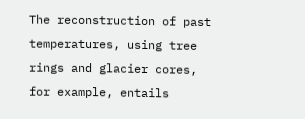The reconstruction of past temperatures, using tree rings and glacier cores, for example, entails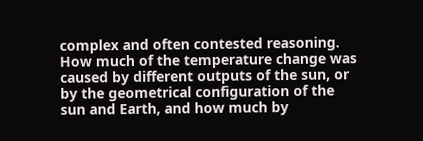complex and often contested reasoning. How much of the temperature change was caused by different outputs of the sun, or by the geometrical configuration of the sun and Earth, and how much by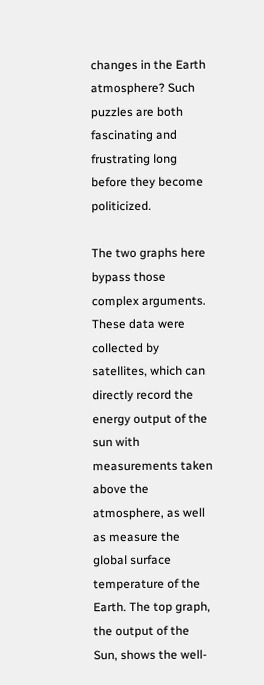changes in the Earth atmosphere? Such puzzles are both fascinating and frustrating long before they become politicized.

The two graphs here bypass those complex arguments. These data were collected by satellites, which can directly record the energy output of the sun with measurements taken above the atmosphere, as well as measure the global surface temperature of the Earth. The top graph, the output of the Sun, shows the well-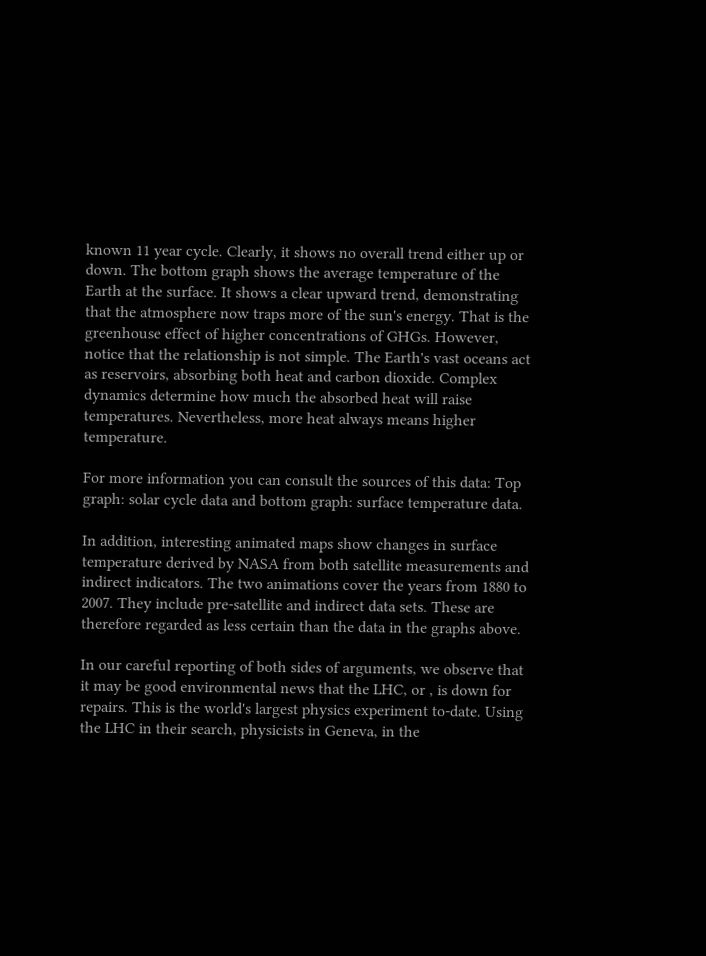known 11 year cycle. Clearly, it shows no overall trend either up or down. The bottom graph shows the average temperature of the Earth at the surface. It shows a clear upward trend, demonstrating that the atmosphere now traps more of the sun's energy. That is the greenhouse effect of higher concentrations of GHGs. However, notice that the relationship is not simple. The Earth's vast oceans act as reservoirs, absorbing both heat and carbon dioxide. Complex dynamics determine how much the absorbed heat will raise temperatures. Nevertheless, more heat always means higher temperature.

For more information you can consult the sources of this data: Top graph: solar cycle data and bottom graph: surface temperature data.

In addition, interesting animated maps show changes in surface temperature derived by NASA from both satellite measurements and indirect indicators. The two animations cover the years from 1880 to 2007. They include pre-satellite and indirect data sets. These are therefore regarded as less certain than the data in the graphs above.

In our careful reporting of both sides of arguments, we observe that it may be good environmental news that the LHC, or , is down for repairs. This is the world's largest physics experiment to-date. Using the LHC in their search, physicists in Geneva, in the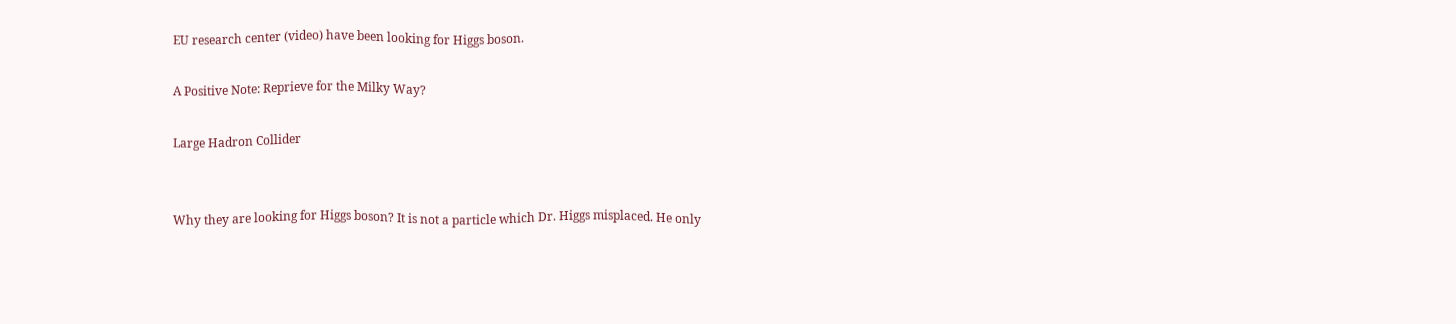EU research center (video) have been looking for Higgs boson.

A Positive Note: Reprieve for the Milky Way?

Large Hadron Collider


Why they are looking for Higgs boson? It is not a particle which Dr. Higgs misplaced. He only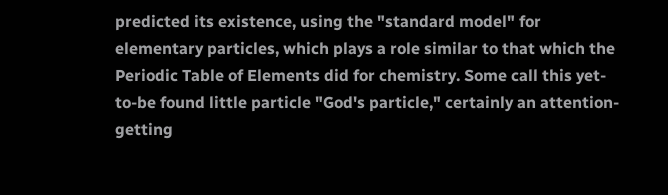predicted its existence, using the "standard model" for elementary particles, which plays a role similar to that which the Periodic Table of Elements did for chemistry. Some call this yet-to-be found little particle "God's particle," certainly an attention-getting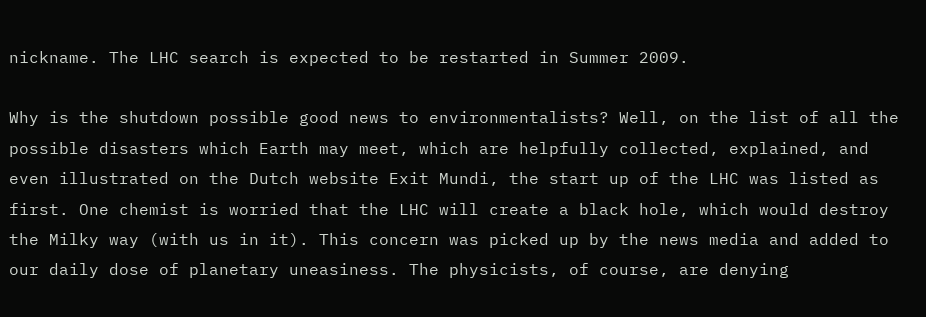nickname. The LHC search is expected to be restarted in Summer 2009.

Why is the shutdown possible good news to environmentalists? Well, on the list of all the possible disasters which Earth may meet, which are helpfully collected, explained, and even illustrated on the Dutch website Exit Mundi, the start up of the LHC was listed as first. One chemist is worried that the LHC will create a black hole, which would destroy the Milky way (with us in it). This concern was picked up by the news media and added to our daily dose of planetary uneasiness. The physicists, of course, are denying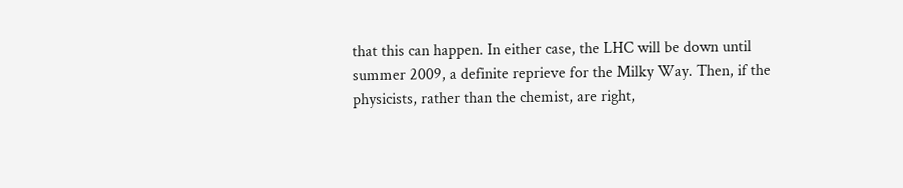that this can happen. In either case, the LHC will be down until summer 2009, a definite reprieve for the Milky Way. Then, if the physicists, rather than the chemist, are right,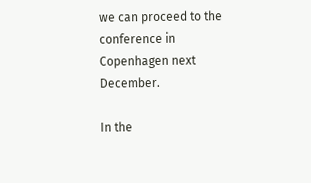we can proceed to the conference in Copenhagen next December.

In the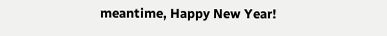meantime, Happy New Year!